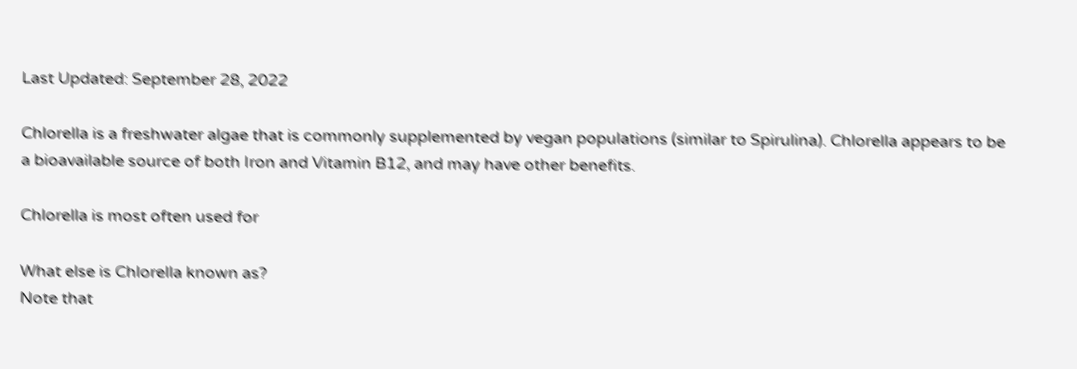Last Updated: September 28, 2022

Chlorella is a freshwater algae that is commonly supplemented by vegan populations (similar to Spirulina). Chlorella appears to be a bioavailable source of both Iron and Vitamin B12, and may have other benefits.

Chlorella is most often used for

What else is Chlorella known as?
Note that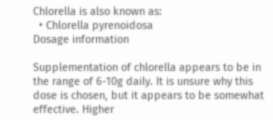Chlorella is also known as:
  • Chlorella pyrenoidosa
Dosage information

Supplementation of chlorella appears to be in the range of 6-10g daily. It is unsure why this dose is chosen, but it appears to be somewhat effective. Higher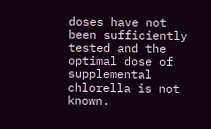doses have not been sufficiently tested and the optimal dose of supplemental chlorella is not known.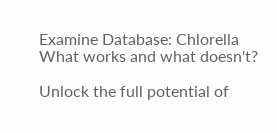Examine Database: Chlorella
What works and what doesn't?

Unlock the full potential of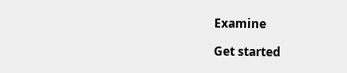Examine

Get started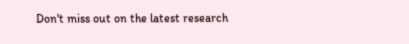Don't miss out on the latest research